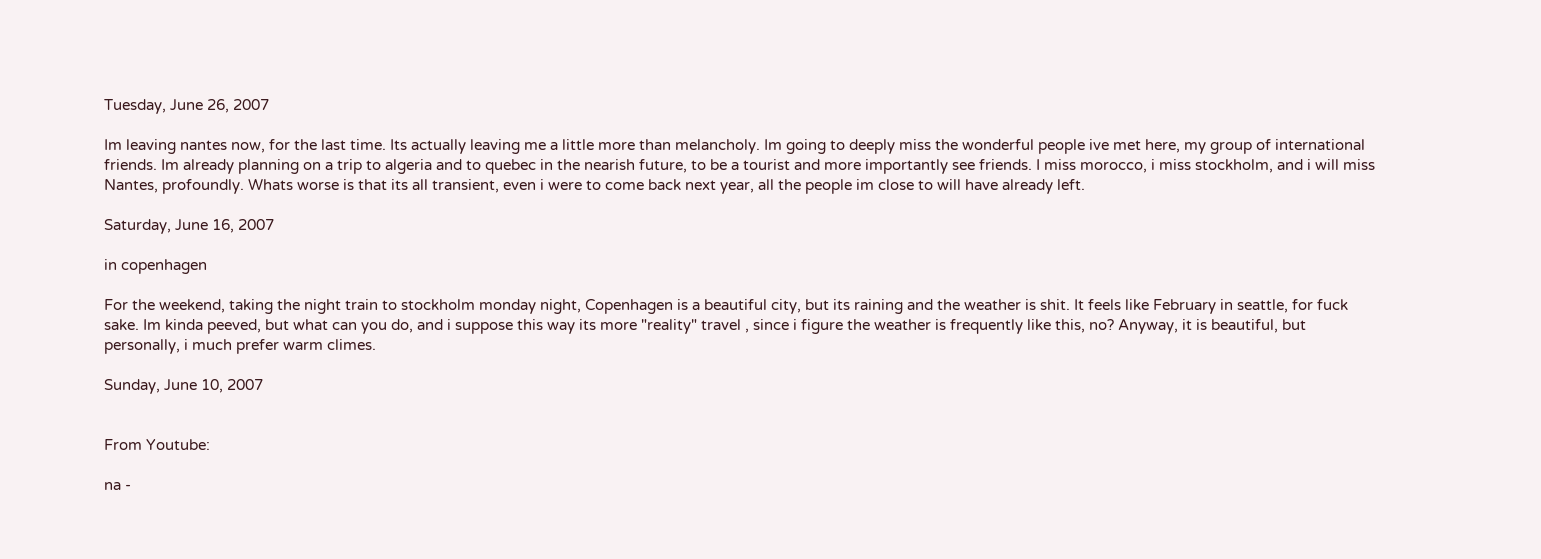Tuesday, June 26, 2007

Im leaving nantes now, for the last time. Its actually leaving me a little more than melancholy. Im going to deeply miss the wonderful people ive met here, my group of international friends. Im already planning on a trip to algeria and to quebec in the nearish future, to be a tourist and more importantly see friends. I miss morocco, i miss stockholm, and i will miss Nantes, profoundly. Whats worse is that its all transient, even i were to come back next year, all the people im close to will have already left.

Saturday, June 16, 2007

in copenhagen

For the weekend, taking the night train to stockholm monday night, Copenhagen is a beautiful city, but its raining and the weather is shit. It feels like February in seattle, for fuck sake. Im kinda peeved, but what can you do, and i suppose this way its more "reality" travel , since i figure the weather is frequently like this, no? Anyway, it is beautiful, but personally, i much prefer warm climes.

Sunday, June 10, 2007


From Youtube:

na -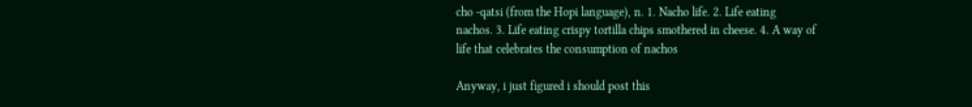cho -qatsi (from the Hopi language), n. 1. Nacho life. 2. Life eating
nachos. 3. Life eating crispy tortilla chips smothered in cheese. 4. A way of
life that celebrates the consumption of nachos

Anyway, i just figured i should post this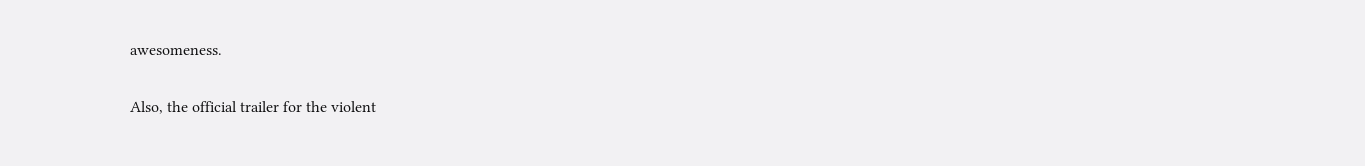awesomeness.

Also, the official trailer for the violent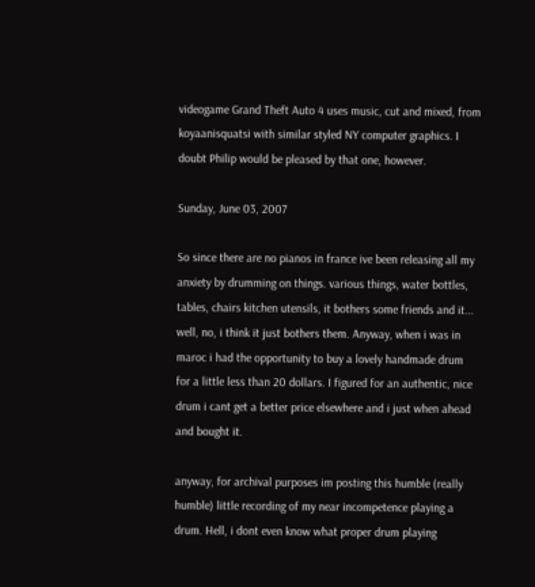videogame Grand Theft Auto 4 uses music, cut and mixed, from koyaanisquatsi with similar styled NY computer graphics. I doubt Philip would be pleased by that one, however.

Sunday, June 03, 2007

So since there are no pianos in france ive been releasing all my anxiety by drumming on things. various things, water bottles, tables, chairs kitchen utensils, it bothers some friends and it... well, no, i think it just bothers them. Anyway, when i was in maroc i had the opportunity to buy a lovely handmade drum for a little less than 20 dollars. I figured for an authentic, nice drum i cant get a better price elsewhere and i just when ahead and bought it.

anyway, for archival purposes im posting this humble (really humble) little recording of my near incompetence playing a drum. Hell, i dont even know what proper drum playing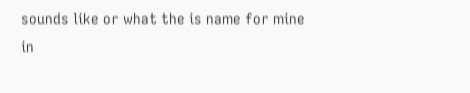sounds like or what the is name for mine in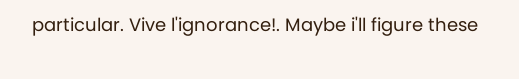particular. Vive l'ignorance!. Maybe i'll figure these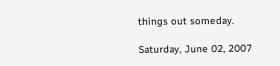things out someday.

Saturday, June 02, 2007